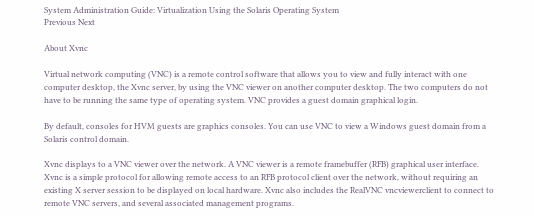System Administration Guide: Virtualization Using the Solaris Operating System
Previous Next

About Xvnc

Virtual network computing (VNC) is a remote control software that allows you to view and fully interact with one computer desktop, the Xvnc server, by using the VNC viewer on another computer desktop. The two computers do not have to be running the same type of operating system. VNC provides a guest domain graphical login.

By default, consoles for HVM guests are graphics consoles. You can use VNC to view a Windows guest domain from a Solaris control domain.

Xvnc displays to a VNC viewer over the network. A VNC viewer is a remote framebuffer (RFB) graphical user interface. Xvnc is a simple protocol for allowing remote access to an RFB protocol client over the network, without requiring an existing X server session to be displayed on local hardware. Xvnc also includes the RealVNC vncviewerclient to connect to remote VNC servers, and several associated management programs.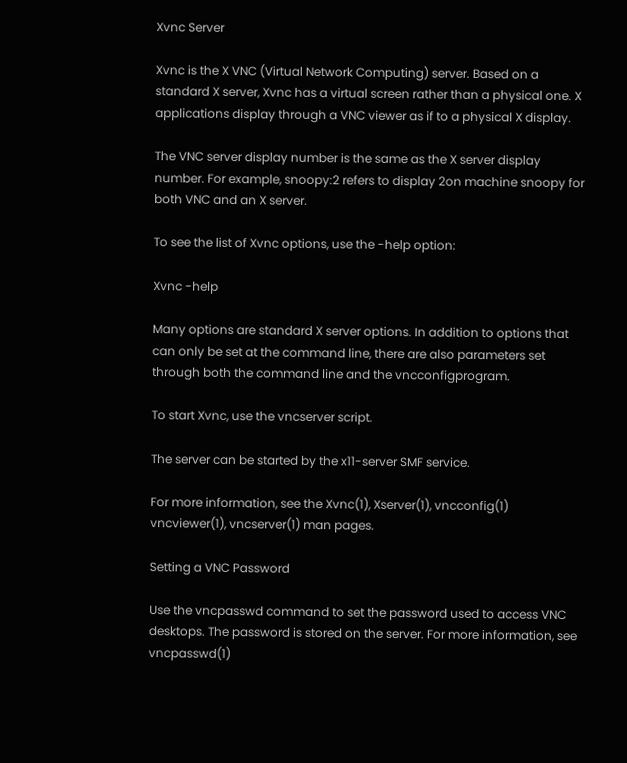Xvnc Server

Xvnc is the X VNC (Virtual Network Computing) server. Based on a standard X server, Xvnc has a virtual screen rather than a physical one. X applications display through a VNC viewer as if to a physical X display.

The VNC server display number is the same as the X server display number. For example, snoopy:2 refers to display 2on machine snoopy for both VNC and an X server.

To see the list of Xvnc options, use the -help option:

Xvnc -help

Many options are standard X server options. In addition to options that can only be set at the command line, there are also parameters set through both the command line and the vncconfigprogram.

To start Xvnc, use the vncserver script.

The server can be started by the x11-server SMF service.

For more information, see the Xvnc(1), Xserver(1), vncconfig(1) vncviewer(1), vncserver(1) man pages.

Setting a VNC Password

Use the vncpasswd command to set the password used to access VNC desktops. The password is stored on the server. For more information, see vncpasswd(1)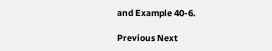and Example 40-6.

Previous Next